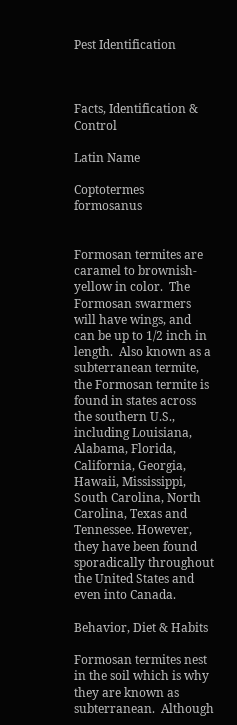Pest Identification



Facts, Identification & Control

Latin Name

Coptotermes formosanus


Formosan termites are caramel to brownish-yellow in color.  The Formosan swarmers will have wings, and can be up to 1/2 inch in length.  Also known as a subterranean termite, the Formosan termite is found in states across the southern U.S., including Louisiana, Alabama, Florida, California, Georgia, Hawaii, Mississippi, South Carolina, North Carolina, Texas and Tennessee. However, they have been found sporadically throughout the United States and even into Canada.

Behavior, Diet & Habits

Formosan termites nest in the soil which is why they are known as subterranean.  Although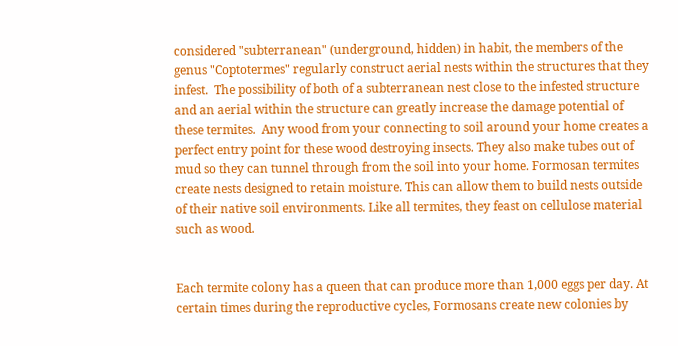considered "subterranean" (underground, hidden) in habit, the members of the genus "Coptotermes" regularly construct aerial nests within the structures that they infest.  The possibility of both of a subterranean nest close to the infested structure and an aerial within the structure can greatly increase the damage potential of these termites.  Any wood from your connecting to soil around your home creates a perfect entry point for these wood destroying insects. They also make tubes out of mud so they can tunnel through from the soil into your home. Formosan termites create nests designed to retain moisture. This can allow them to build nests outside of their native soil environments. Like all termites, they feast on cellulose material such as wood.


Each termite colony has a queen that can produce more than 1,000 eggs per day. At certain times during the reproductive cycles, Formosans create new colonies by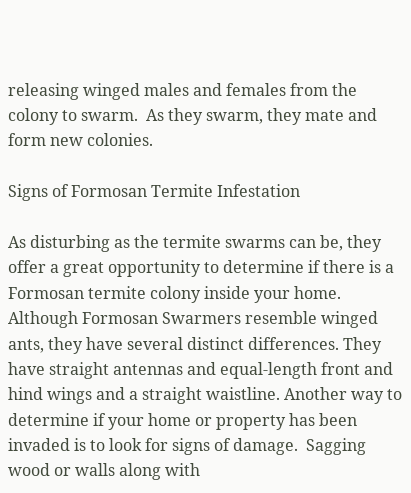releasing winged males and females from the colony to swarm.  As they swarm, they mate and form new colonies.

Signs of Formosan Termite Infestation

As disturbing as the termite swarms can be, they offer a great opportunity to determine if there is a Formosan termite colony inside your home.  Although Formosan Swarmers resemble winged ants, they have several distinct differences. They have straight antennas and equal-length front and hind wings and a straight waistline. Another way to determine if your home or property has been invaded is to look for signs of damage.  Sagging wood or walls along with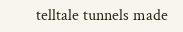telltale tunnels made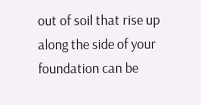out of soil that rise up along the side of your foundation can be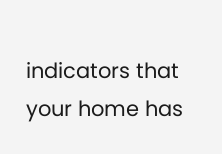indicators that your home has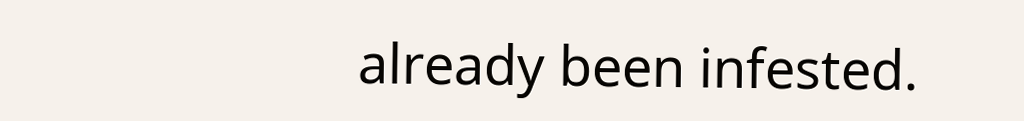already been infested.